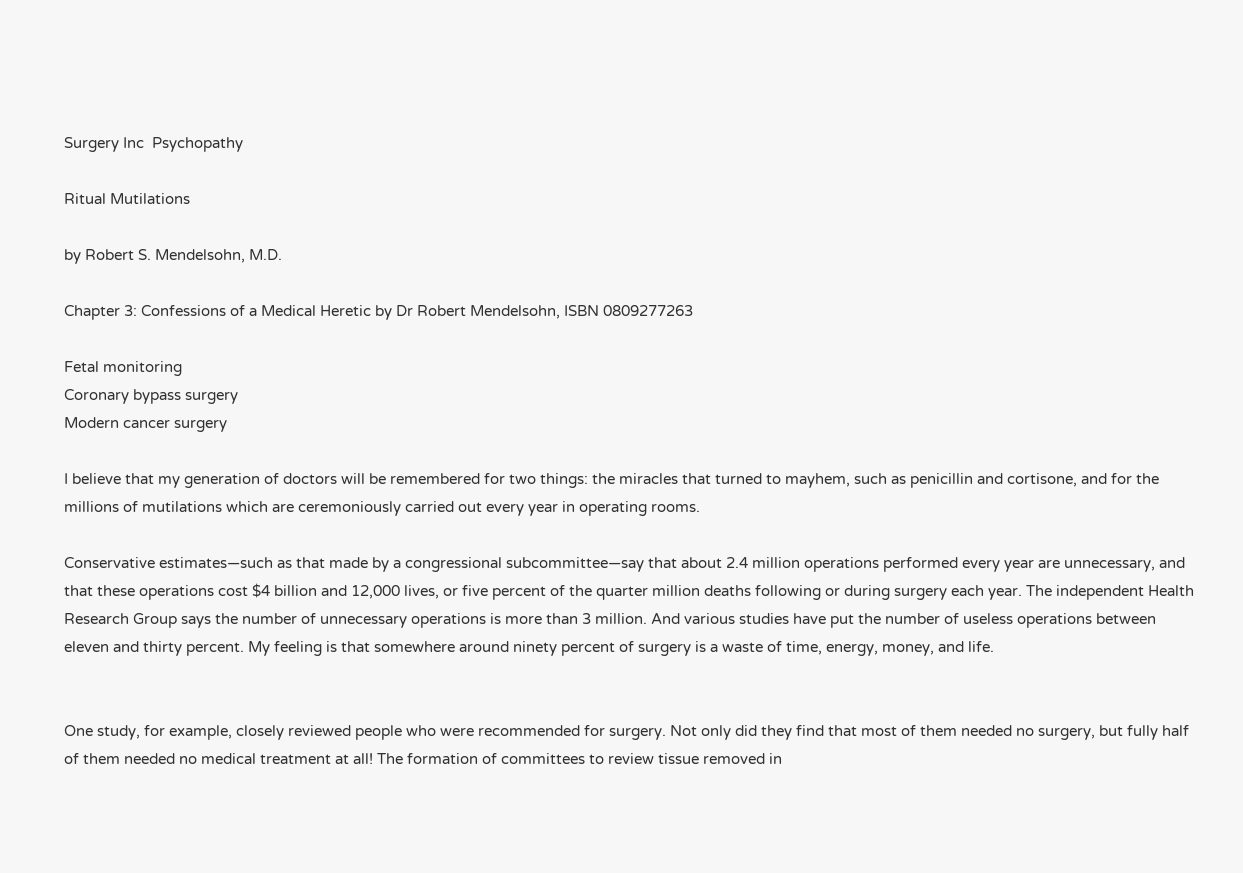Surgery Inc  Psychopathy

Ritual Mutilations

by Robert S. Mendelsohn, M.D.

Chapter 3: Confessions of a Medical Heretic by Dr Robert Mendelsohn, ISBN 0809277263

Fetal monitoring
Coronary bypass surgery
Modern cancer surgery

I believe that my generation of doctors will be remembered for two things: the miracles that turned to mayhem, such as penicillin and cortisone, and for the millions of mutilations which are ceremoniously carried out every year in operating rooms.

Conservative estimates—such as that made by a congressional subcommittee—say that about 2.4 million operations performed every year are unnecessary, and that these operations cost $4 billion and 12,000 lives, or five percent of the quarter million deaths following or during surgery each year. The independent Health Research Group says the number of unnecessary operations is more than 3 million. And various studies have put the number of useless operations between eleven and thirty percent. My feeling is that somewhere around ninety percent of surgery is a waste of time, energy, money, and life.


One study, for example, closely reviewed people who were recommended for surgery. Not only did they find that most of them needed no surgery, but fully half of them needed no medical treatment at all! The formation of committees to review tissue removed in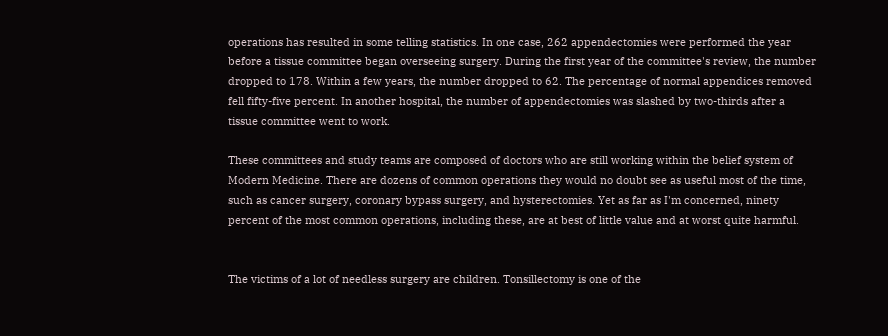operations has resulted in some telling statistics. In one case, 262 appendectomies were performed the year before a tissue committee began overseeing surgery. During the first year of the committee's review, the number dropped to 178. Within a few years, the number dropped to 62. The percentage of normal appendices removed fell fifty-five percent. In another hospital, the number of appendectomies was slashed by two-thirds after a tissue committee went to work.

These committees and study teams are composed of doctors who are still working within the belief system of Modern Medicine. There are dozens of common operations they would no doubt see as useful most of the time, such as cancer surgery, coronary bypass surgery, and hysterectomies. Yet as far as I'm concerned, ninety percent of the most common operations, including these, are at best of little value and at worst quite harmful.


The victims of a lot of needless surgery are children. Tonsillectomy is one of the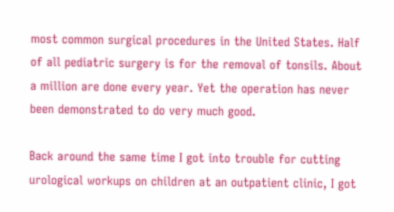most common surgical procedures in the United States. Half of all pediatric surgery is for the removal of tonsils. About a million are done every year. Yet the operation has never been demonstrated to do very much good.

Back around the same time I got into trouble for cutting urological workups on children at an outpatient clinic, I got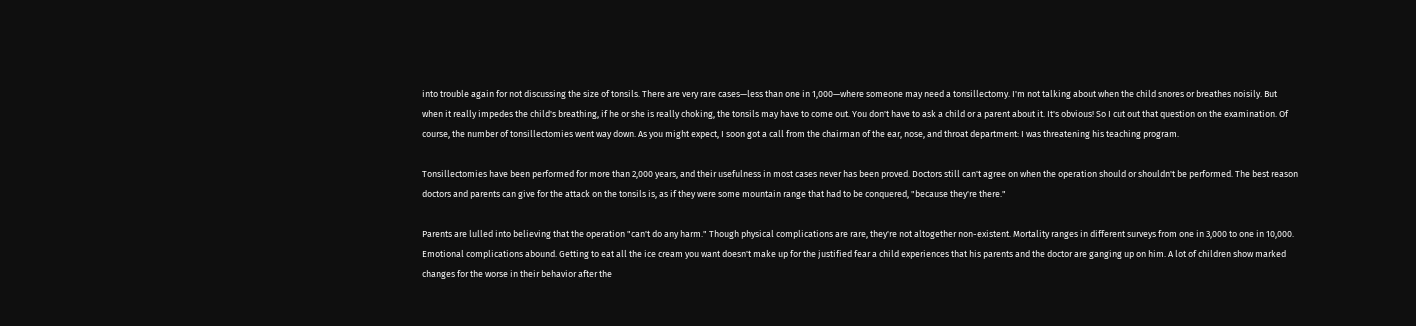into trouble again for not discussing the size of tonsils. There are very rare cases—less than one in 1,000—where someone may need a tonsillectomy. I'm not talking about when the child snores or breathes noisily. But when it really impedes the child's breathing, if he or she is really choking, the tonsils may have to come out. You don't have to ask a child or a parent about it. It's obvious! So I cut out that question on the examination. Of course, the number of tonsillectomies went way down. As you might expect, I soon got a call from the chairman of the ear, nose, and throat department: I was threatening his teaching program.

Tonsillectomies have been performed for more than 2,000 years, and their usefulness in most cases never has been proved. Doctors still can't agree on when the operation should or shouldn't be performed. The best reason doctors and parents can give for the attack on the tonsils is, as if they were some mountain range that had to be conquered, "because they're there."

Parents are lulled into believing that the operation "can't do any harm." Though physical complications are rare, they're not altogether non-existent. Mortality ranges in different surveys from one in 3,000 to one in 10,000. Emotional complications abound. Getting to eat all the ice cream you want doesn't make up for the justified fear a child experiences that his parents and the doctor are ganging up on him. A lot of children show marked changes for the worse in their behavior after the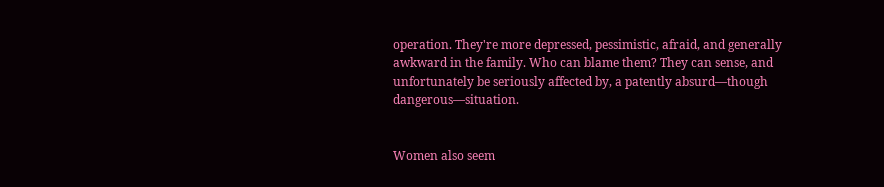operation. They're more depressed, pessimistic, afraid, and generally awkward in the family. Who can blame them? They can sense, and unfortunately be seriously affected by, a patently absurd—though dangerous—situation.


Women also seem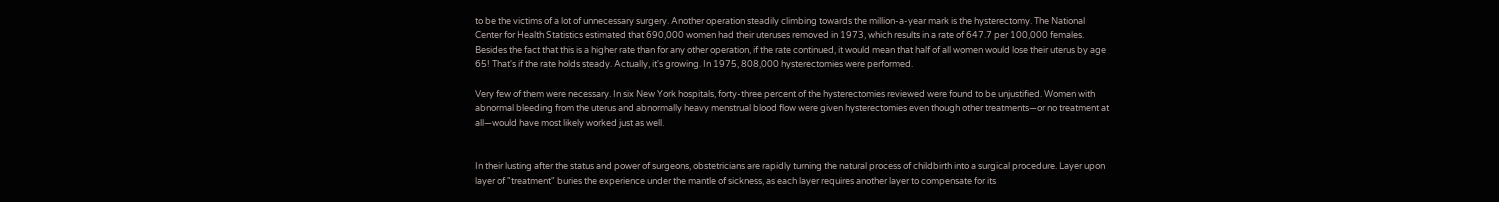to be the victims of a lot of unnecessary surgery. Another operation steadily climbing towards the million-a-year mark is the hysterectomy. The National Center for Health Statistics estimated that 690,000 women had their uteruses removed in 1973, which results in a rate of 647.7 per 100,000 females. Besides the fact that this is a higher rate than for any other operation, if the rate continued, it would mean that half of all women would lose their uterus by age 65! That's if the rate holds steady. Actually, it's growing. In 1975, 808,000 hysterectomies were performed.

Very few of them were necessary. In six New York hospitals, forty-three percent of the hysterectomies reviewed were found to be unjustified. Women with abnormal bleeding from the uterus and abnormally heavy menstrual blood flow were given hysterectomies even though other treatments—or no treatment at all—would have most likely worked just as well.


In their lusting after the status and power of surgeons, obstetricians are rapidly turning the natural process of childbirth into a surgical procedure. Layer upon layer of "treatment" buries the experience under the mantle of sickness, as each layer requires another layer to compensate for its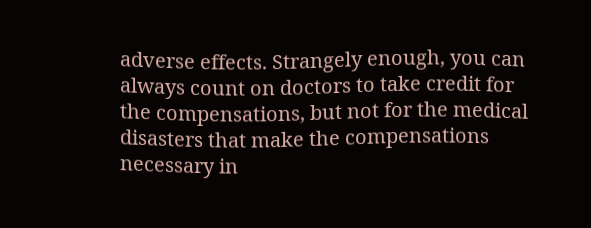adverse effects. Strangely enough, you can always count on doctors to take credit for the compensations, but not for the medical disasters that make the compensations necessary in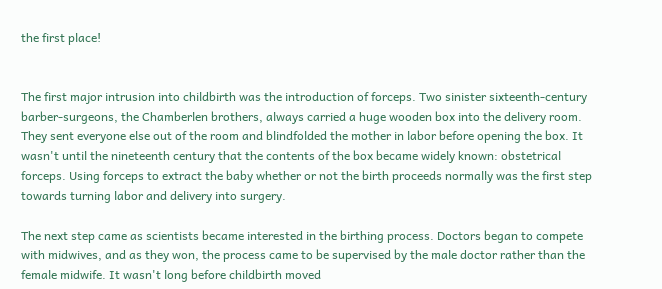the first place!


The first major intrusion into childbirth was the introduction of forceps. Two sinister sixteenth-century barber-surgeons, the Chamberlen brothers, always carried a huge wooden box into the delivery room. They sent everyone else out of the room and blindfolded the mother in labor before opening the box. It wasn't until the nineteenth century that the contents of the box became widely known: obstetrical forceps. Using forceps to extract the baby whether or not the birth proceeds normally was the first step towards turning labor and delivery into surgery.

The next step came as scientists became interested in the birthing process. Doctors began to compete with midwives, and as they won, the process came to be supervised by the male doctor rather than the female midwife. It wasn't long before childbirth moved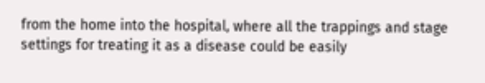from the home into the hospital, where all the trappings and stage settings for treating it as a disease could be easily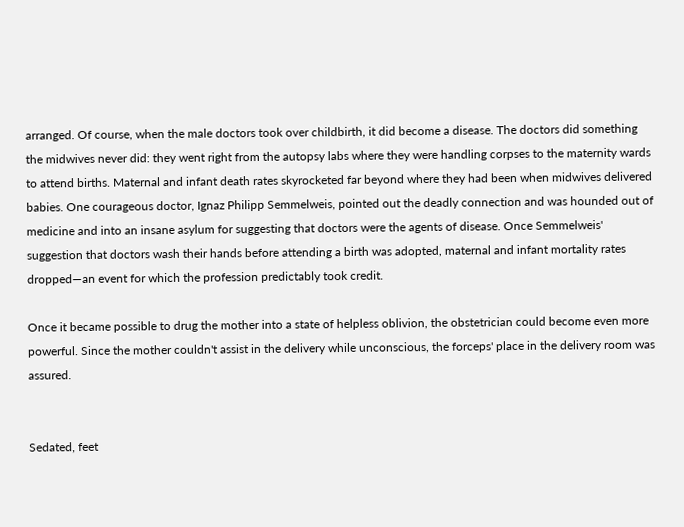arranged. Of course, when the male doctors took over childbirth, it did become a disease. The doctors did something the midwives never did: they went right from the autopsy labs where they were handling corpses to the maternity wards to attend births. Maternal and infant death rates skyrocketed far beyond where they had been when midwives delivered babies. One courageous doctor, Ignaz Philipp Semmelweis, pointed out the deadly connection and was hounded out of medicine and into an insane asylum for suggesting that doctors were the agents of disease. Once Semmelweis' suggestion that doctors wash their hands before attending a birth was adopted, maternal and infant mortality rates dropped—an event for which the profession predictably took credit.

Once it became possible to drug the mother into a state of helpless oblivion, the obstetrician could become even more powerful. Since the mother couldn't assist in the delivery while unconscious, the forceps' place in the delivery room was assured.


Sedated, feet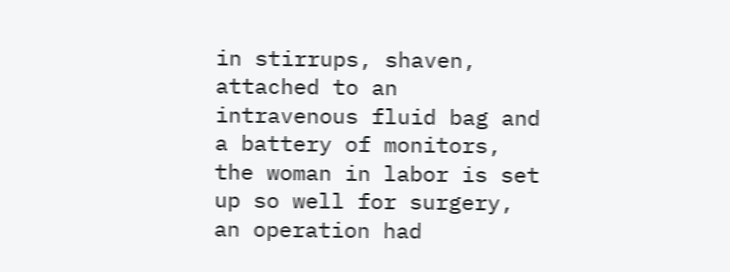in stirrups, shaven, attached to an intravenous fluid bag and a battery of monitors, the woman in labor is set up so well for surgery, an operation had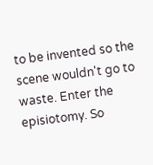to be invented so the scene wouldn't go to waste. Enter the episiotomy. So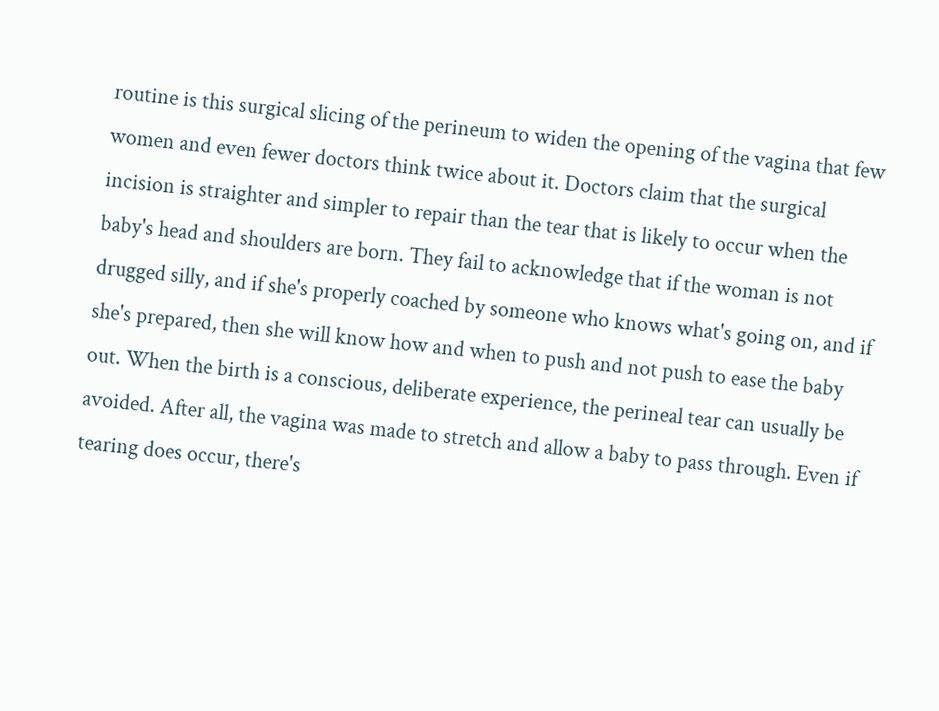routine is this surgical slicing of the perineum to widen the opening of the vagina that few women and even fewer doctors think twice about it. Doctors claim that the surgical incision is straighter and simpler to repair than the tear that is likely to occur when the baby's head and shoulders are born. They fail to acknowledge that if the woman is not drugged silly, and if she's properly coached by someone who knows what's going on, and if she's prepared, then she will know how and when to push and not push to ease the baby out. When the birth is a conscious, deliberate experience, the perineal tear can usually be avoided. After all, the vagina was made to stretch and allow a baby to pass through. Even if tearing does occur, there's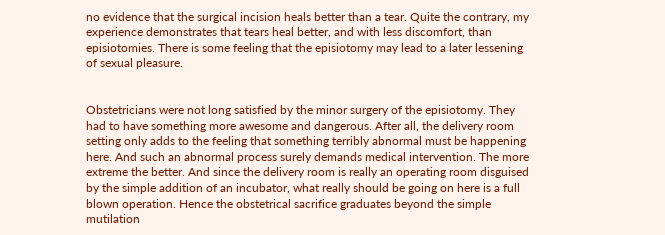no evidence that the surgical incision heals better than a tear. Quite the contrary, my experience demonstrates that tears heal better, and with less discomfort, than episiotomies. There is some feeling that the episiotomy may lead to a later lessening of sexual pleasure.


Obstetricians were not long satisfied by the minor surgery of the episiotomy. They had to have something more awesome and dangerous. After all, the delivery room setting only adds to the feeling that something terribly abnormal must be happening here. And such an abnormal process surely demands medical intervention. The more extreme the better. And since the delivery room is really an operating room disguised by the simple addition of an incubator, what really should be going on here is a full blown operation. Hence the obstetrical sacrifice graduates beyond the simple mutilation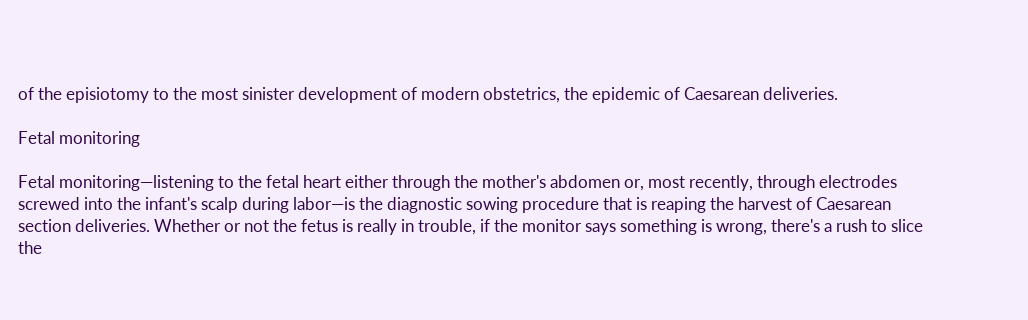of the episiotomy to the most sinister development of modern obstetrics, the epidemic of Caesarean deliveries.

Fetal monitoring

Fetal monitoring—listening to the fetal heart either through the mother's abdomen or, most recently, through electrodes screwed into the infant's scalp during labor—is the diagnostic sowing procedure that is reaping the harvest of Caesarean section deliveries. Whether or not the fetus is really in trouble, if the monitor says something is wrong, there's a rush to slice the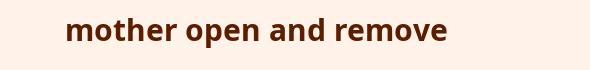mother open and remove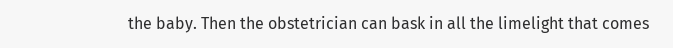the baby. Then the obstetrician can bask in all the limelight that comes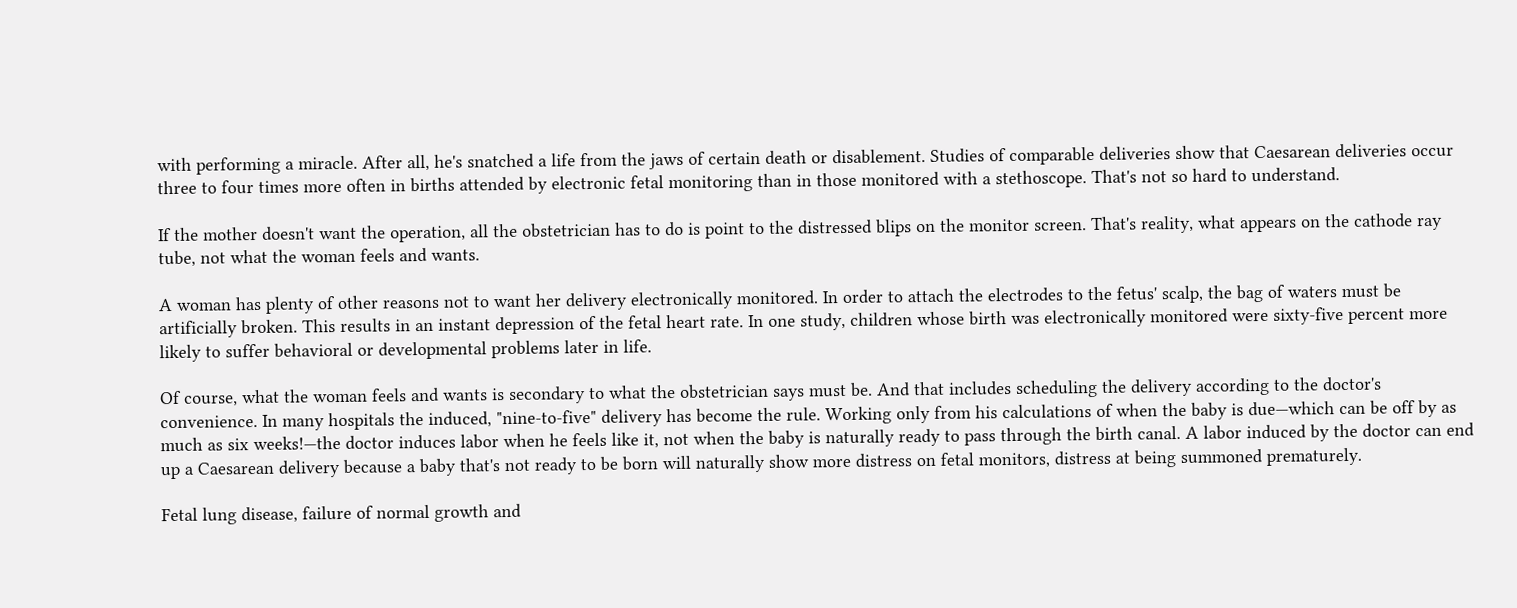with performing a miracle. After all, he's snatched a life from the jaws of certain death or disablement. Studies of comparable deliveries show that Caesarean deliveries occur three to four times more often in births attended by electronic fetal monitoring than in those monitored with a stethoscope. That's not so hard to understand.

If the mother doesn't want the operation, all the obstetrician has to do is point to the distressed blips on the monitor screen. That's reality, what appears on the cathode ray tube, not what the woman feels and wants.

A woman has plenty of other reasons not to want her delivery electronically monitored. In order to attach the electrodes to the fetus' scalp, the bag of waters must be artificially broken. This results in an instant depression of the fetal heart rate. In one study, children whose birth was electronically monitored were sixty-five percent more likely to suffer behavioral or developmental problems later in life.

Of course, what the woman feels and wants is secondary to what the obstetrician says must be. And that includes scheduling the delivery according to the doctor's convenience. In many hospitals the induced, "nine-to-five" delivery has become the rule. Working only from his calculations of when the baby is due—which can be off by as much as six weeks!—the doctor induces labor when he feels like it, not when the baby is naturally ready to pass through the birth canal. A labor induced by the doctor can end up a Caesarean delivery because a baby that's not ready to be born will naturally show more distress on fetal monitors, distress at being summoned prematurely.

Fetal lung disease, failure of normal growth and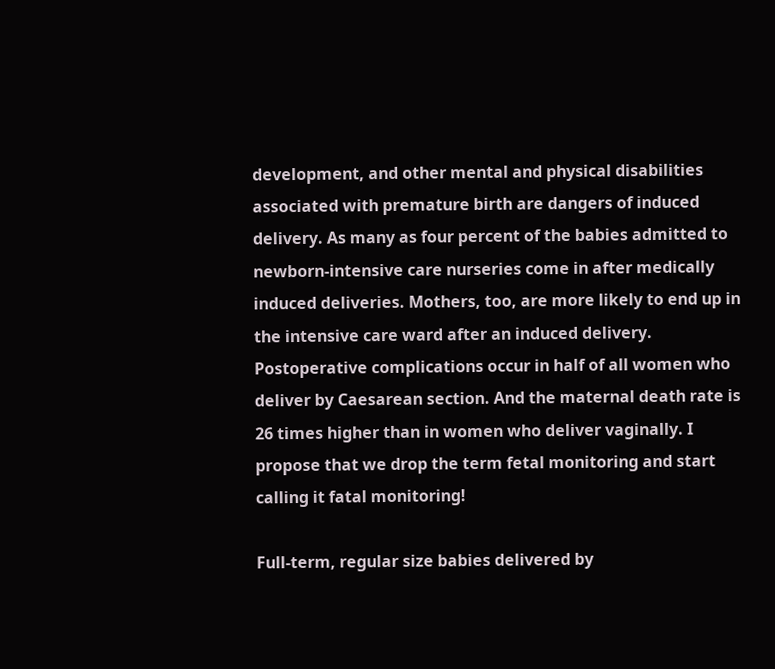development, and other mental and physical disabilities associated with premature birth are dangers of induced delivery. As many as four percent of the babies admitted to newborn-intensive care nurseries come in after medically induced deliveries. Mothers, too, are more likely to end up in the intensive care ward after an induced delivery. Postoperative complications occur in half of all women who deliver by Caesarean section. And the maternal death rate is 26 times higher than in women who deliver vaginally. I propose that we drop the term fetal monitoring and start calling it fatal monitoring!

Full-term, regular size babies delivered by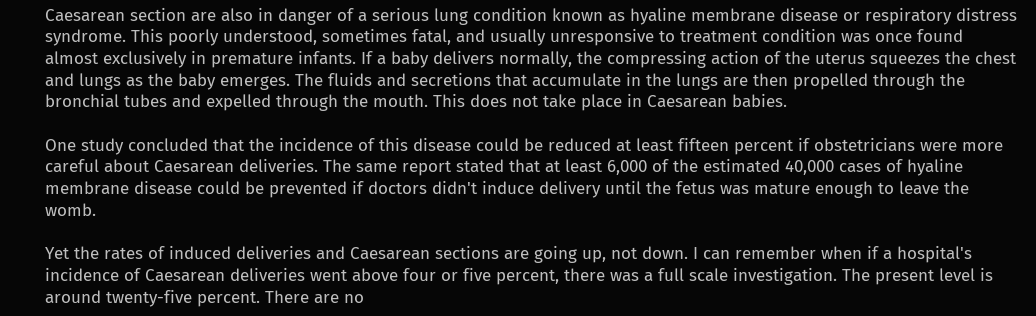Caesarean section are also in danger of a serious lung condition known as hyaline membrane disease or respiratory distress syndrome. This poorly understood, sometimes fatal, and usually unresponsive to treatment condition was once found almost exclusively in premature infants. If a baby delivers normally, the compressing action of the uterus squeezes the chest and lungs as the baby emerges. The fluids and secretions that accumulate in the lungs are then propelled through the bronchial tubes and expelled through the mouth. This does not take place in Caesarean babies.

One study concluded that the incidence of this disease could be reduced at least fifteen percent if obstetricians were more careful about Caesarean deliveries. The same report stated that at least 6,000 of the estimated 40,000 cases of hyaline membrane disease could be prevented if doctors didn't induce delivery until the fetus was mature enough to leave the womb.

Yet the rates of induced deliveries and Caesarean sections are going up, not down. I can remember when if a hospital's incidence of Caesarean deliveries went above four or five percent, there was a full scale investigation. The present level is around twenty-five percent. There are no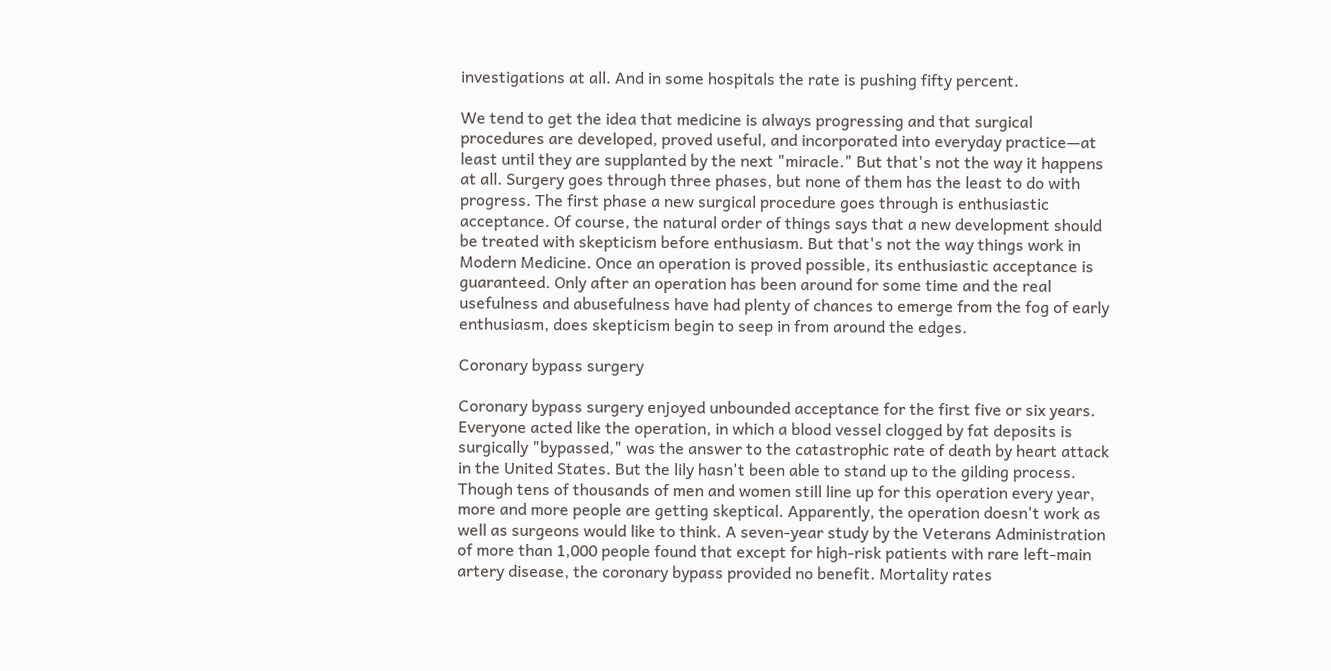investigations at all. And in some hospitals the rate is pushing fifty percent.

We tend to get the idea that medicine is always progressing and that surgical procedures are developed, proved useful, and incorporated into everyday practice—at least until they are supplanted by the next "miracle." But that's not the way it happens at all. Surgery goes through three phases, but none of them has the least to do with progress. The first phase a new surgical procedure goes through is enthusiastic acceptance. Of course, the natural order of things says that a new development should be treated with skepticism before enthusiasm. But that's not the way things work in Modern Medicine. Once an operation is proved possible, its enthusiastic acceptance is guaranteed. Only after an operation has been around for some time and the real usefulness and abusefulness have had plenty of chances to emerge from the fog of early enthusiasm, does skepticism begin to seep in from around the edges.

Coronary bypass surgery

Coronary bypass surgery enjoyed unbounded acceptance for the first five or six years. Everyone acted like the operation, in which a blood vessel clogged by fat deposits is surgically "bypassed," was the answer to the catastrophic rate of death by heart attack in the United States. But the lily hasn't been able to stand up to the gilding process. Though tens of thousands of men and women still line up for this operation every year, more and more people are getting skeptical. Apparently, the operation doesn't work as well as surgeons would like to think. A seven-year study by the Veterans Administration of more than 1,000 people found that except for high-risk patients with rare left-main artery disease, the coronary bypass provided no benefit. Mortality rates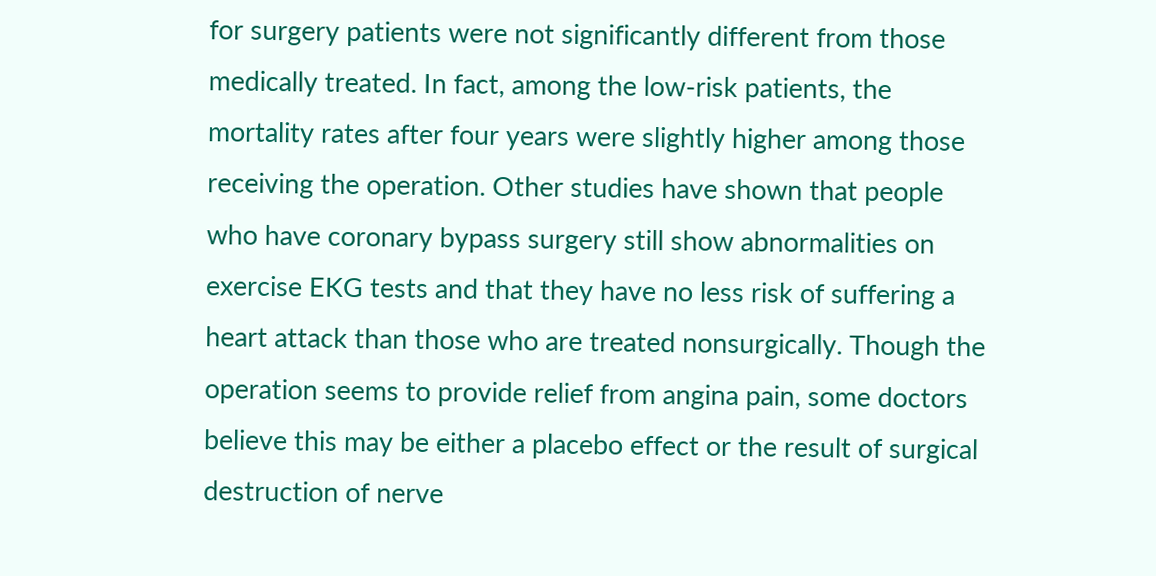for surgery patients were not significantly different from those medically treated. In fact, among the low-risk patients, the mortality rates after four years were slightly higher among those receiving the operation. Other studies have shown that people who have coronary bypass surgery still show abnormalities on exercise EKG tests and that they have no less risk of suffering a heart attack than those who are treated nonsurgically. Though the operation seems to provide relief from angina pain, some doctors believe this may be either a placebo effect or the result of surgical destruction of nerve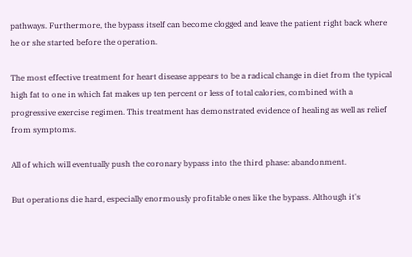pathways. Furthermore, the bypass itself can become clogged and leave the patient right back where he or she started before the operation.

The most effective treatment for heart disease appears to be a radical change in diet from the typical high fat to one in which fat makes up ten percent or less of total calories, combined with a progressive exercise regimen. This treatment has demonstrated evidence of healing as well as relief from symptoms.

All of which will eventually push the coronary bypass into the third phase: abandonment.

But operations die hard, especially enormously profitable ones like the bypass. Although it's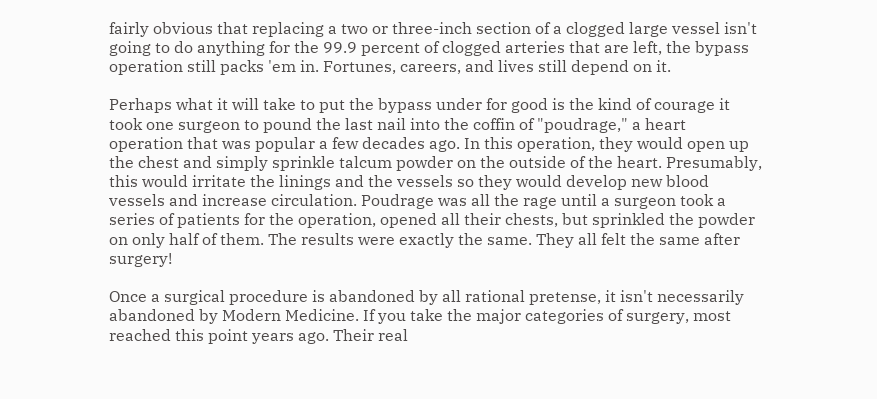fairly obvious that replacing a two or three-inch section of a clogged large vessel isn't going to do anything for the 99.9 percent of clogged arteries that are left, the bypass operation still packs 'em in. Fortunes, careers, and lives still depend on it.

Perhaps what it will take to put the bypass under for good is the kind of courage it took one surgeon to pound the last nail into the coffin of "poudrage," a heart operation that was popular a few decades ago. In this operation, they would open up the chest and simply sprinkle talcum powder on the outside of the heart. Presumably, this would irritate the linings and the vessels so they would develop new blood vessels and increase circulation. Poudrage was all the rage until a surgeon took a series of patients for the operation, opened all their chests, but sprinkled the powder on only half of them. The results were exactly the same. They all felt the same after surgery!

Once a surgical procedure is abandoned by all rational pretense, it isn't necessarily abandoned by Modern Medicine. If you take the major categories of surgery, most reached this point years ago. Their real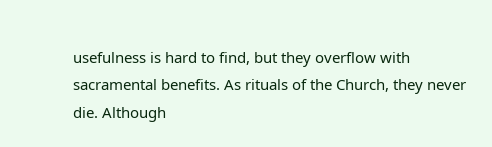usefulness is hard to find, but they overflow with sacramental benefits. As rituals of the Church, they never die. Although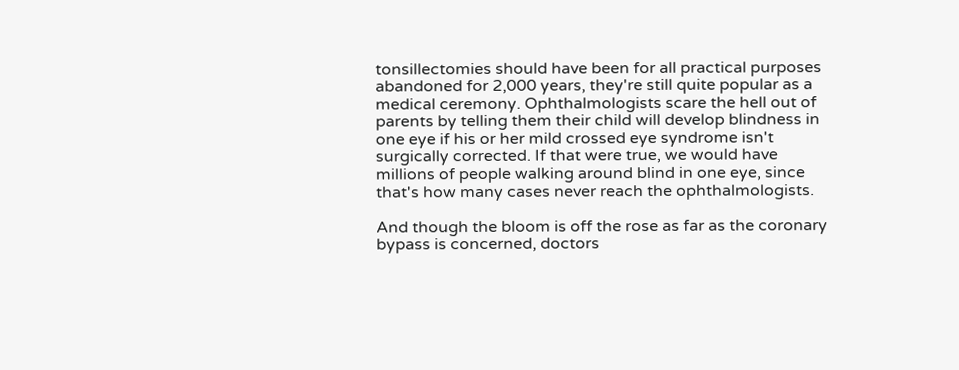tonsillectomies should have been for all practical purposes abandoned for 2,000 years, they're still quite popular as a medical ceremony. Ophthalmologists scare the hell out of parents by telling them their child will develop blindness in one eye if his or her mild crossed eye syndrome isn't surgically corrected. If that were true, we would have millions of people walking around blind in one eye, since that's how many cases never reach the ophthalmologists.

And though the bloom is off the rose as far as the coronary bypass is concerned, doctors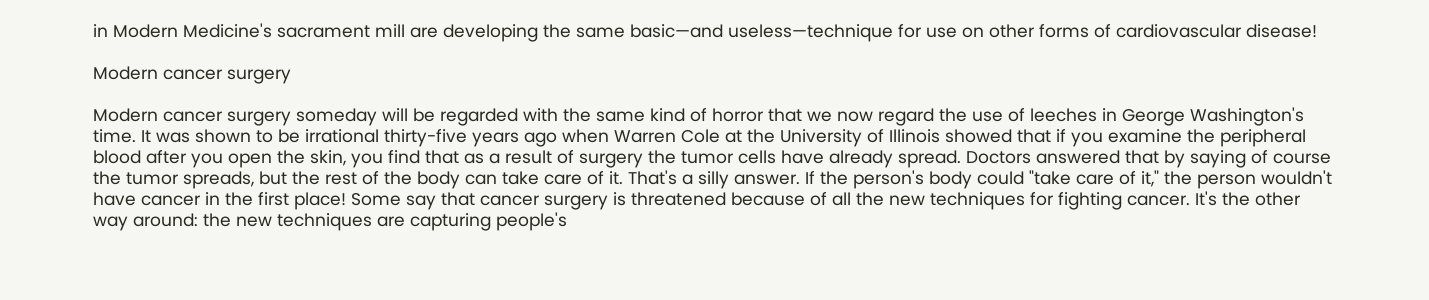in Modern Medicine's sacrament mill are developing the same basic—and useless—technique for use on other forms of cardiovascular disease!

Modern cancer surgery

Modern cancer surgery someday will be regarded with the same kind of horror that we now regard the use of leeches in George Washington's time. It was shown to be irrational thirty-five years ago when Warren Cole at the University of Illinois showed that if you examine the peripheral blood after you open the skin, you find that as a result of surgery the tumor cells have already spread. Doctors answered that by saying of course the tumor spreads, but the rest of the body can take care of it. That's a silly answer. If the person's body could "take care of it," the person wouldn't have cancer in the first place! Some say that cancer surgery is threatened because of all the new techniques for fighting cancer. It's the other way around: the new techniques are capturing people's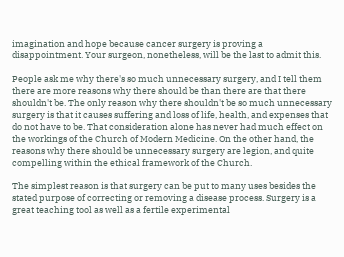imagination and hope because cancer surgery is proving a disappointment. Your surgeon, nonetheless, will be the last to admit this.

People ask me why there's so much unnecessary surgery, and I tell them there are more reasons why there should be than there are that there shouldn't be. The only reason why there shouldn't be so much unnecessary surgery is that it causes suffering and loss of life, health, and expenses that do not have to be. That consideration alone has never had much effect on the workings of the Church of Modern Medicine. On the other hand, the reasons why there should be unnecessary surgery are legion, and quite compelling within the ethical framework of the Church.

The simplest reason is that surgery can be put to many uses besides the stated purpose of correcting or removing a disease process. Surgery is a great teaching tool as well as a fertile experimental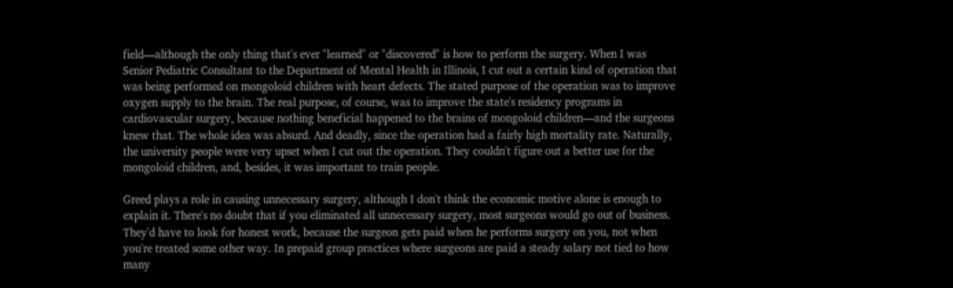field—although the only thing that's ever "learned" or "discovered" is how to perform the surgery. When I was Senior Pediatric Consultant to the Department of Mental Health in Illinois, I cut out a certain kind of operation that was being performed on mongoloid children with heart defects. The stated purpose of the operation was to improve oxygen supply to the brain. The real purpose, of course, was to improve the state's residency programs in cardiovascular surgery, because nothing beneficial happened to the brains of mongoloid children—and the surgeons knew that. The whole idea was absurd. And deadly, since the operation had a fairly high mortality rate. Naturally, the university people were very upset when I cut out the operation. They couldn't figure out a better use for the mongoloid children, and, besides, it was important to train people.

Greed plays a role in causing unnecessary surgery, although I don't think the economic motive alone is enough to explain it. There's no doubt that if you eliminated all unnecessary surgery, most surgeons would go out of business. They'd have to look for honest work, because the surgeon gets paid when he performs surgery on you, not when you're treated some other way. In prepaid group practices where surgeons are paid a steady salary not tied to how many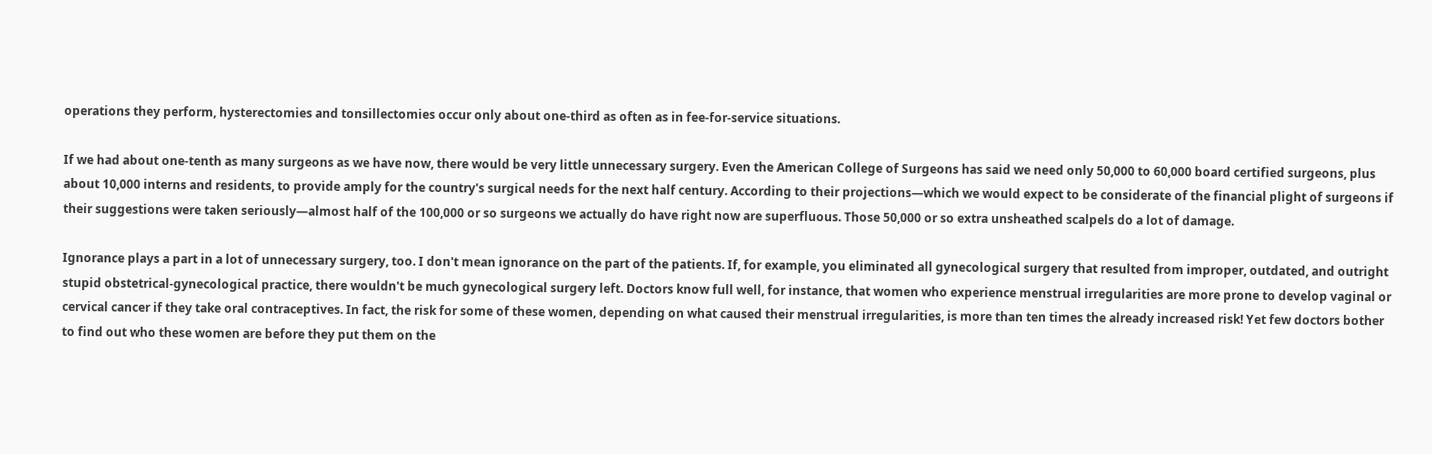operations they perform, hysterectomies and tonsillectomies occur only about one-third as often as in fee-for-service situations.

If we had about one-tenth as many surgeons as we have now, there would be very little unnecessary surgery. Even the American College of Surgeons has said we need only 50,000 to 60,000 board certified surgeons, plus about 10,000 interns and residents, to provide amply for the country's surgical needs for the next half century. According to their projections—which we would expect to be considerate of the financial plight of surgeons if their suggestions were taken seriously—almost half of the 100,000 or so surgeons we actually do have right now are superfluous. Those 50,000 or so extra unsheathed scalpels do a lot of damage.

Ignorance plays a part in a lot of unnecessary surgery, too. I don't mean ignorance on the part of the patients. If, for example, you eliminated all gynecological surgery that resulted from improper, outdated, and outright stupid obstetrical-gynecological practice, there wouldn't be much gynecological surgery left. Doctors know full well, for instance, that women who experience menstrual irregularities are more prone to develop vaginal or cervical cancer if they take oral contraceptives. In fact, the risk for some of these women, depending on what caused their menstrual irregularities, is more than ten times the already increased risk! Yet few doctors bother to find out who these women are before they put them on the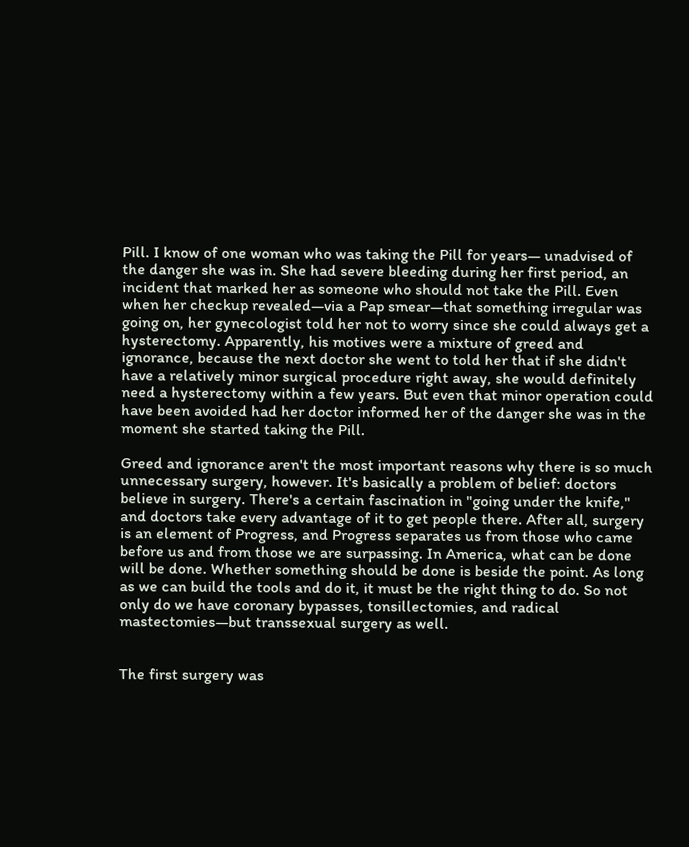Pill. I know of one woman who was taking the Pill for years— unadvised of the danger she was in. She had severe bleeding during her first period, an incident that marked her as someone who should not take the Pill. Even when her checkup revealed—via a Pap smear—that something irregular was going on, her gynecologist told her not to worry since she could always get a hysterectomy. Apparently, his motives were a mixture of greed and ignorance, because the next doctor she went to told her that if she didn't have a relatively minor surgical procedure right away, she would definitely need a hysterectomy within a few years. But even that minor operation could have been avoided had her doctor informed her of the danger she was in the moment she started taking the Pill.

Greed and ignorance aren't the most important reasons why there is so much unnecessary surgery, however. It's basically a problem of belief: doctors believe in surgery. There's a certain fascination in "going under the knife," and doctors take every advantage of it to get people there. After all, surgery is an element of Progress, and Progress separates us from those who came before us and from those we are surpassing. In America, what can be done will be done. Whether something should be done is beside the point. As long as we can build the tools and do it, it must be the right thing to do. So not only do we have coronary bypasses, tonsillectomies, and radical mastectomies—but transsexual surgery as well.


The first surgery was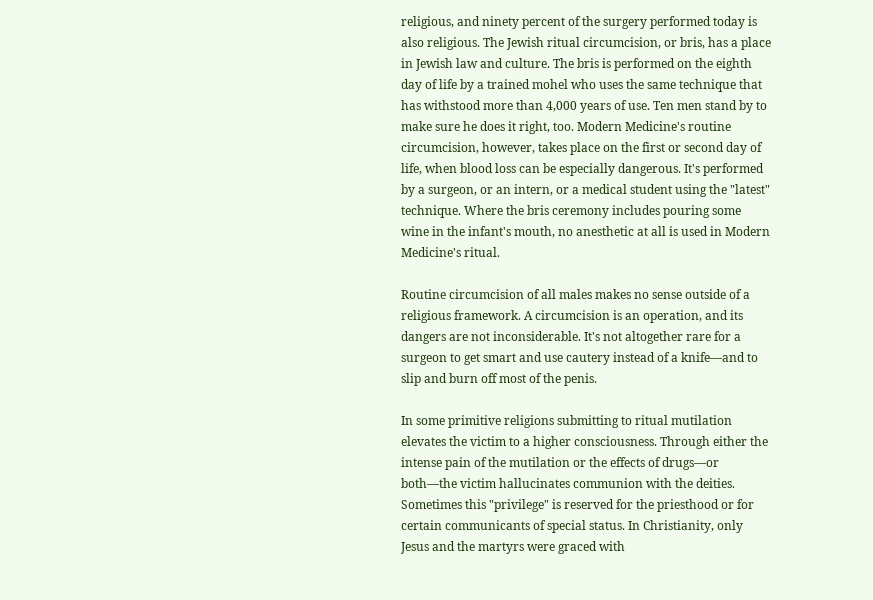religious, and ninety percent of the surgery performed today is also religious. The Jewish ritual circumcision, or bris, has a place in Jewish law and culture. The bris is performed on the eighth day of life by a trained mohel who uses the same technique that has withstood more than 4,000 years of use. Ten men stand by to make sure he does it right, too. Modern Medicine's routine circumcision, however, takes place on the first or second day of life, when blood loss can be especially dangerous. It's performed by a surgeon, or an intern, or a medical student using the "latest" technique. Where the bris ceremony includes pouring some wine in the infant's mouth, no anesthetic at all is used in Modern Medicine's ritual.

Routine circumcision of all males makes no sense outside of a religious framework. A circumcision is an operation, and its dangers are not inconsiderable. It's not altogether rare for a surgeon to get smart and use cautery instead of a knife—and to slip and burn off most of the penis.

In some primitive religions submitting to ritual mutilation elevates the victim to a higher consciousness. Through either the intense pain of the mutilation or the effects of drugs—or both—the victim hallucinates communion with the deities. Sometimes this "privilege" is reserved for the priesthood or for certain communicants of special status. In Christianity, only Jesus and the martyrs were graced with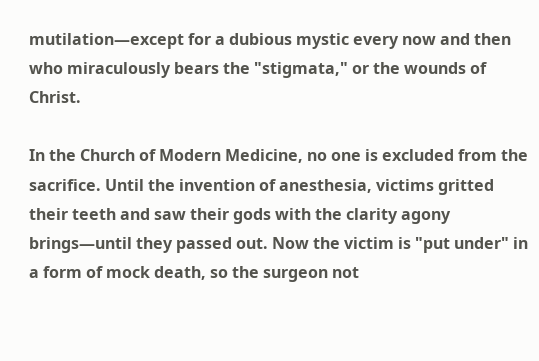mutilation—except for a dubious mystic every now and then who miraculously bears the "stigmata," or the wounds of Christ.

In the Church of Modern Medicine, no one is excluded from the sacrifice. Until the invention of anesthesia, victims gritted their teeth and saw their gods with the clarity agony brings—until they passed out. Now the victim is "put under" in a form of mock death, so the surgeon not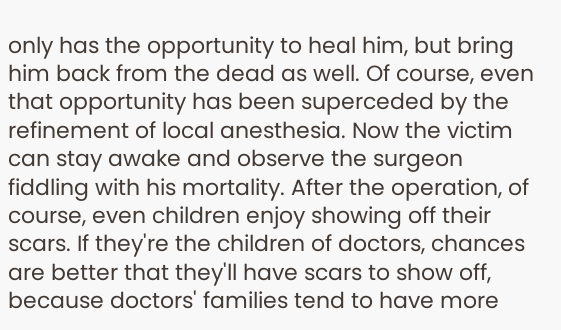only has the opportunity to heal him, but bring him back from the dead as well. Of course, even that opportunity has been superceded by the refinement of local anesthesia. Now the victim can stay awake and observe the surgeon fiddling with his mortality. After the operation, of course, even children enjoy showing off their scars. If they're the children of doctors, chances are better that they'll have scars to show off, because doctors' families tend to have more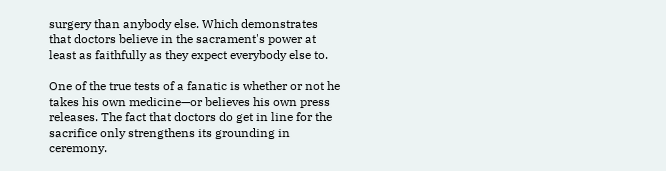surgery than anybody else. Which demonstrates that doctors believe in the sacrament's power at least as faithfully as they expect everybody else to.

One of the true tests of a fanatic is whether or not he takes his own medicine—or believes his own press releases. The fact that doctors do get in line for the sacrifice only strengthens its grounding in ceremony.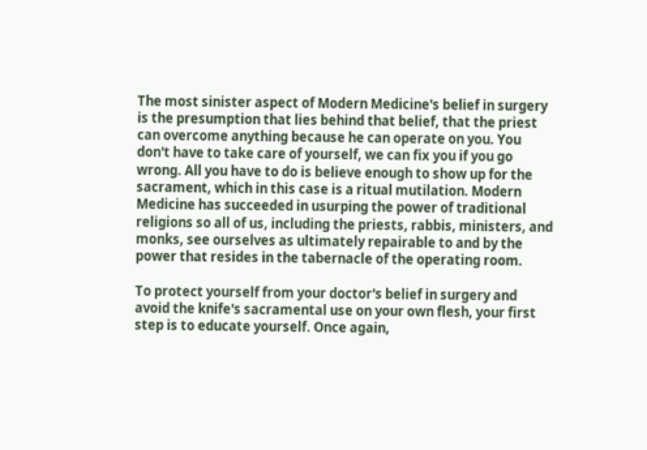The most sinister aspect of Modern Medicine's belief in surgery is the presumption that lies behind that belief, that the priest can overcome anything because he can operate on you. You don't have to take care of yourself, we can fix you if you go wrong. All you have to do is believe enough to show up for the sacrament, which in this case is a ritual mutilation. Modern Medicine has succeeded in usurping the power of traditional religions so all of us, including the priests, rabbis, ministers, and monks, see ourselves as ultimately repairable to and by the power that resides in the tabernacle of the operating room.

To protect yourself from your doctor's belief in surgery and avoid the knife's sacramental use on your own flesh, your first step is to educate yourself. Once again,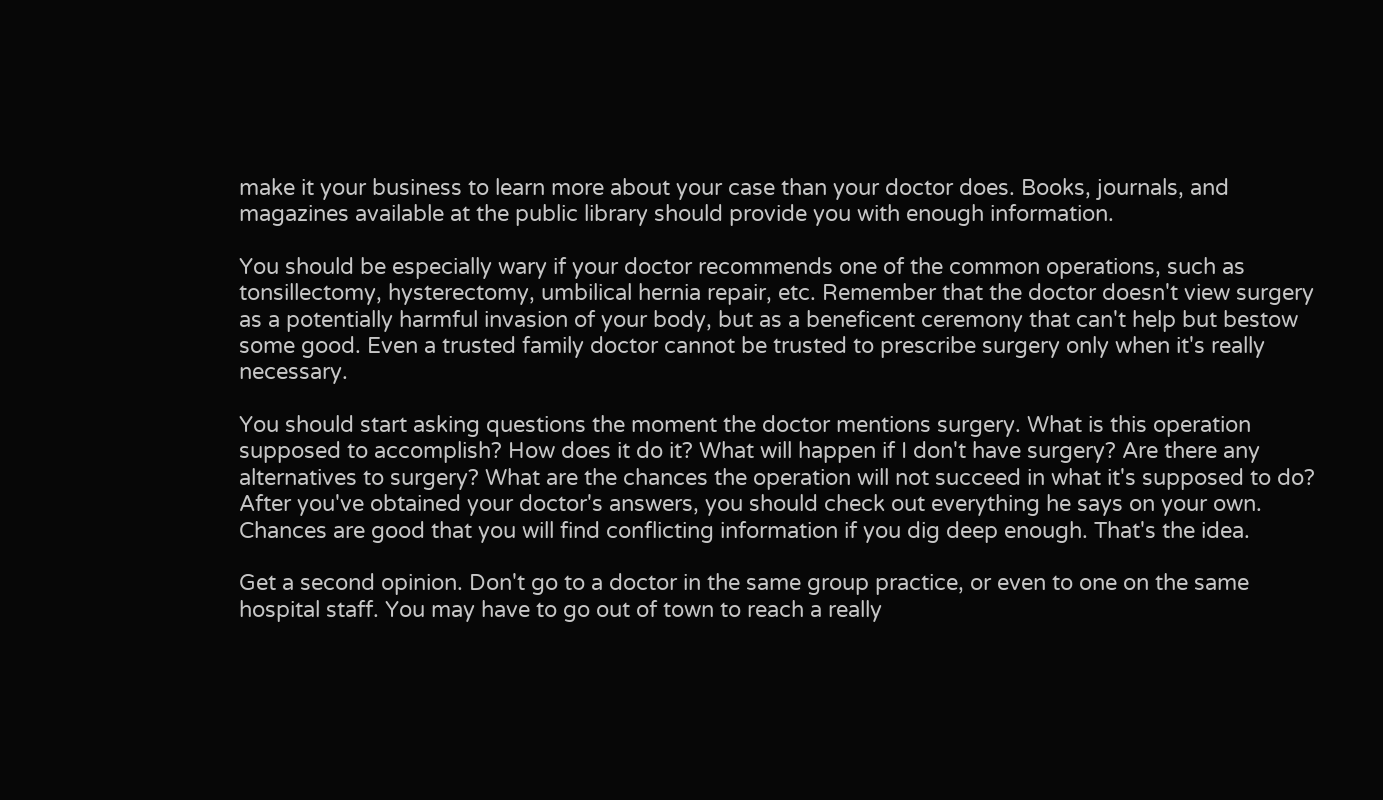make it your business to learn more about your case than your doctor does. Books, journals, and magazines available at the public library should provide you with enough information.

You should be especially wary if your doctor recommends one of the common operations, such as tonsillectomy, hysterectomy, umbilical hernia repair, etc. Remember that the doctor doesn't view surgery as a potentially harmful invasion of your body, but as a beneficent ceremony that can't help but bestow some good. Even a trusted family doctor cannot be trusted to prescribe surgery only when it's really necessary.

You should start asking questions the moment the doctor mentions surgery. What is this operation supposed to accomplish? How does it do it? What will happen if I don't have surgery? Are there any alternatives to surgery? What are the chances the operation will not succeed in what it's supposed to do? After you've obtained your doctor's answers, you should check out everything he says on your own. Chances are good that you will find conflicting information if you dig deep enough. That's the idea.

Get a second opinion. Don't go to a doctor in the same group practice, or even to one on the same hospital staff. You may have to go out of town to reach a really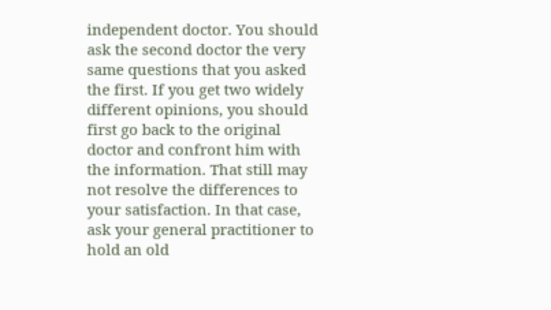independent doctor. You should ask the second doctor the very same questions that you asked the first. If you get two widely different opinions, you should first go back to the original doctor and confront him with the information. That still may not resolve the differences to your satisfaction. In that case, ask your general practitioner to hold an old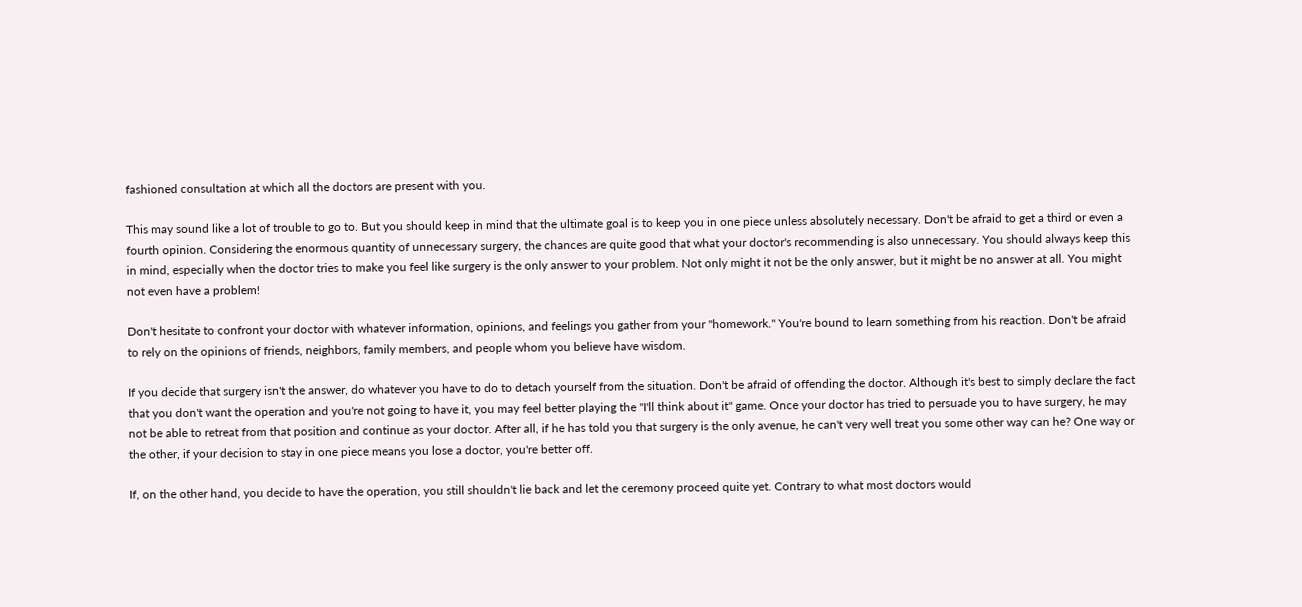fashioned consultation at which all the doctors are present with you.

This may sound like a lot of trouble to go to. But you should keep in mind that the ultimate goal is to keep you in one piece unless absolutely necessary. Don't be afraid to get a third or even a fourth opinion. Considering the enormous quantity of unnecessary surgery, the chances are quite good that what your doctor's recommending is also unnecessary. You should always keep this in mind, especially when the doctor tries to make you feel like surgery is the only answer to your problem. Not only might it not be the only answer, but it might be no answer at all. You might not even have a problem!

Don't hesitate to confront your doctor with whatever information, opinions, and feelings you gather from your "homework." You're bound to learn something from his reaction. Don't be afraid to rely on the opinions of friends, neighbors, family members, and people whom you believe have wisdom.

If you decide that surgery isn't the answer, do whatever you have to do to detach yourself from the situation. Don't be afraid of offending the doctor. Although it's best to simply declare the fact that you don't want the operation and you're not going to have it, you may feel better playing the "I'll think about it" game. Once your doctor has tried to persuade you to have surgery, he may not be able to retreat from that position and continue as your doctor. After all, if he has told you that surgery is the only avenue, he can't very well treat you some other way can he? One way or the other, if your decision to stay in one piece means you lose a doctor, you're better off.

If, on the other hand, you decide to have the operation, you still shouldn't lie back and let the ceremony proceed quite yet. Contrary to what most doctors would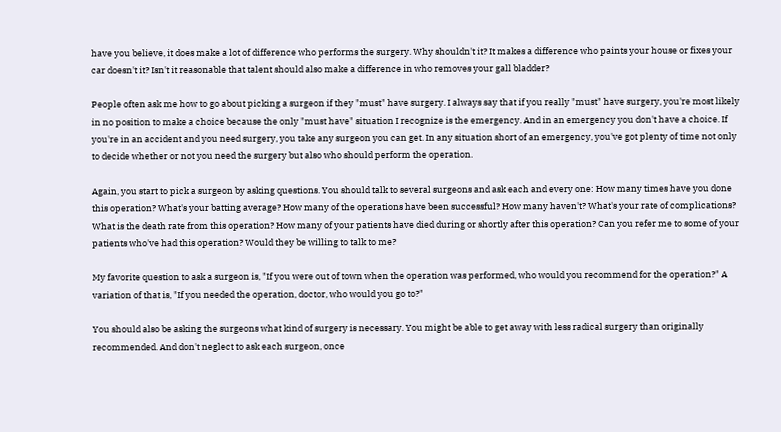have you believe, it does make a lot of difference who performs the surgery. Why shouldn't it? It makes a difference who paints your house or fixes your car doesn't it? Isn't it reasonable that talent should also make a difference in who removes your gall bladder?

People often ask me how to go about picking a surgeon if they "must" have surgery. I always say that if you really "must" have surgery, you're most likely in no position to make a choice because the only "must have" situation I recognize is the emergency. And in an emergency you don't have a choice. If you're in an accident and you need surgery, you take any surgeon you can get. In any situation short of an emergency, you've got plenty of time not only to decide whether or not you need the surgery but also who should perform the operation.

Again, you start to pick a surgeon by asking questions. You should talk to several surgeons and ask each and every one: How many times have you done this operation? What's your batting average? How many of the operations have been successful? How many haven't? What's your rate of complications? What is the death rate from this operation? How many of your patients have died during or shortly after this operation? Can you refer me to some of your patients who've had this operation? Would they be willing to talk to me?

My favorite question to ask a surgeon is, "If you were out of town when the operation was performed, who would you recommend for the operation?" A variation of that is, "If you needed the operation, doctor, who would you go to?"

You should also be asking the surgeons what kind of surgery is necessary. You might be able to get away with less radical surgery than originally recommended. And don't neglect to ask each surgeon, once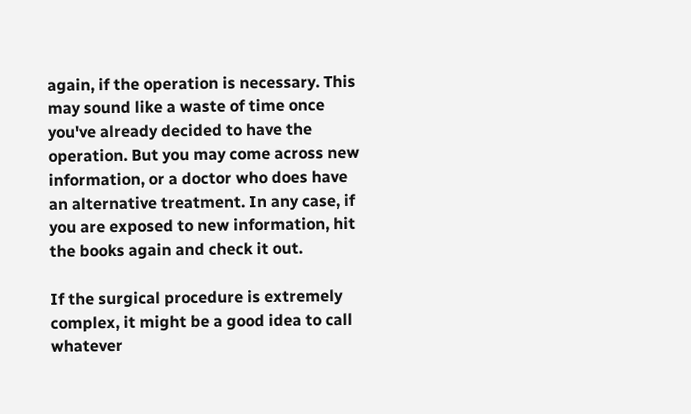again, if the operation is necessary. This may sound like a waste of time once you've already decided to have the operation. But you may come across new information, or a doctor who does have an alternative treatment. In any case, if you are exposed to new information, hit the books again and check it out.

If the surgical procedure is extremely complex, it might be a good idea to call whatever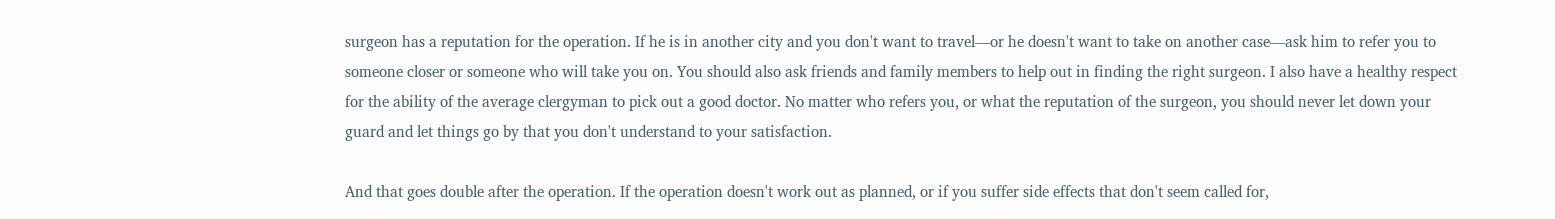surgeon has a reputation for the operation. If he is in another city and you don't want to travel—or he doesn't want to take on another case—ask him to refer you to someone closer or someone who will take you on. You should also ask friends and family members to help out in finding the right surgeon. I also have a healthy respect for the ability of the average clergyman to pick out a good doctor. No matter who refers you, or what the reputation of the surgeon, you should never let down your guard and let things go by that you don't understand to your satisfaction.

And that goes double after the operation. If the operation doesn't work out as planned, or if you suffer side effects that don't seem called for,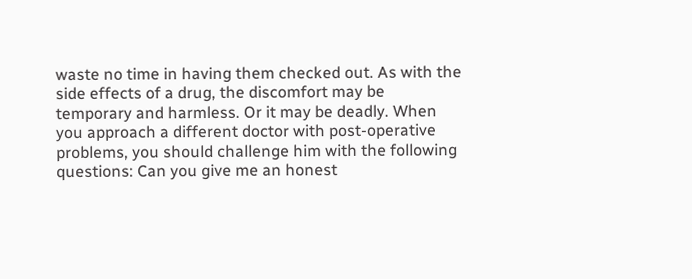waste no time in having them checked out. As with the side effects of a drug, the discomfort may be temporary and harmless. Or it may be deadly. When you approach a different doctor with post-operative problems, you should challenge him with the following questions: Can you give me an honest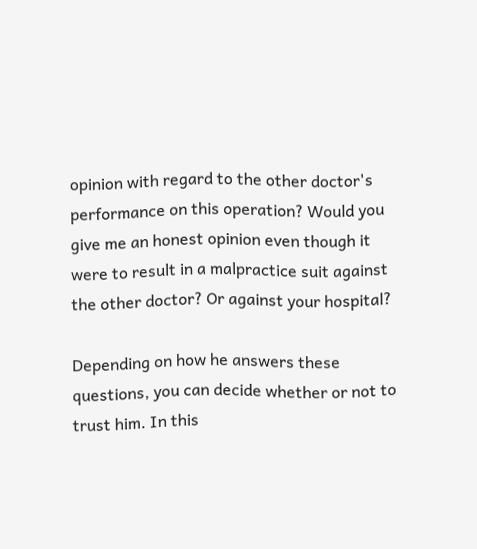opinion with regard to the other doctor's performance on this operation? Would you give me an honest opinion even though it were to result in a malpractice suit against the other doctor? Or against your hospital?

Depending on how he answers these questions, you can decide whether or not to trust him. In this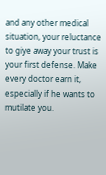and any other medical situation, your reluctance to giye away your trust is your first defense. Make every doctor earn it, especially if he wants to mutilate you.